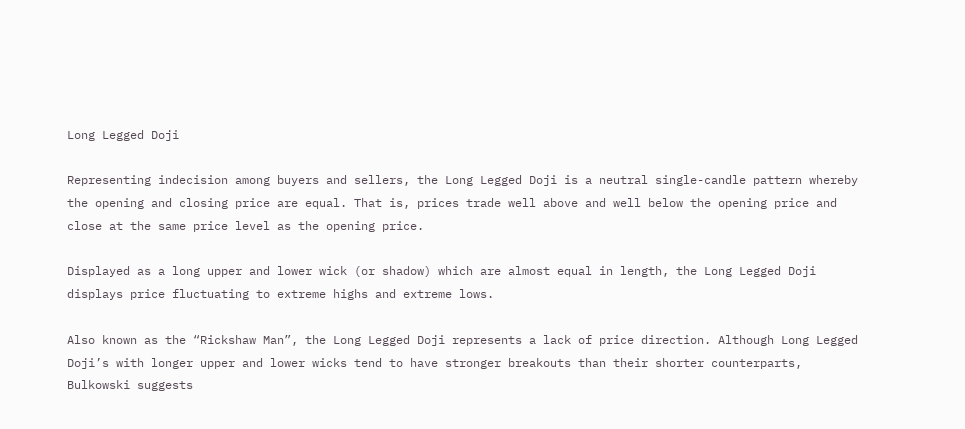Long Legged Doji

Representing indecision among buyers and sellers, the Long Legged Doji is a neutral single-candle pattern whereby the opening and closing price are equal. That is, prices trade well above and well below the opening price and close at the same price level as the opening price.

Displayed as a long upper and lower wick (or shadow) which are almost equal in length, the Long Legged Doji displays price fluctuating to extreme highs and extreme lows.

Also known as the “Rickshaw Man”, the Long Legged Doji represents a lack of price direction. Although Long Legged Doji’s with longer upper and lower wicks tend to have stronger breakouts than their shorter counterparts, Bulkowski suggests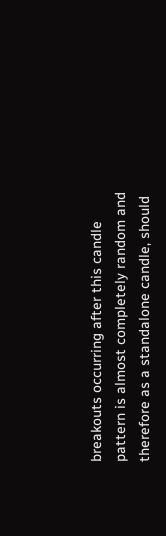breakouts occurring after this candle pattern is almost completely random and therefore as a standalone candle, should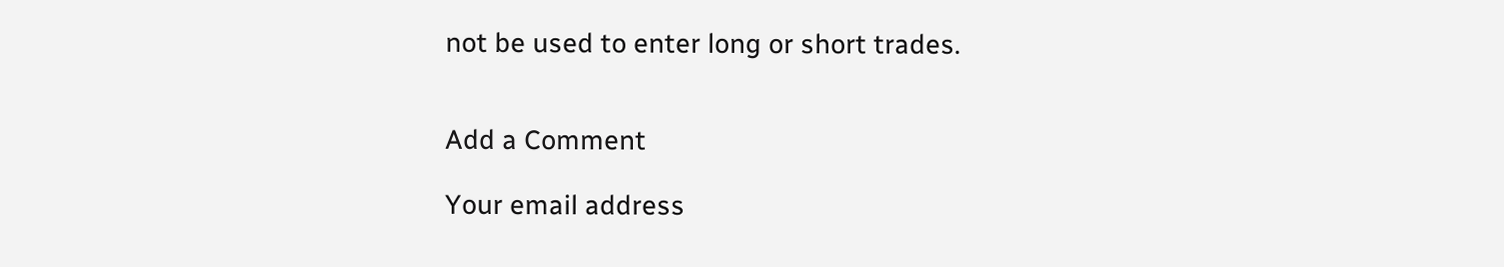not be used to enter long or short trades.


Add a Comment

Your email address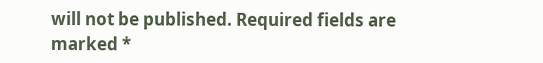will not be published. Required fields are marked *